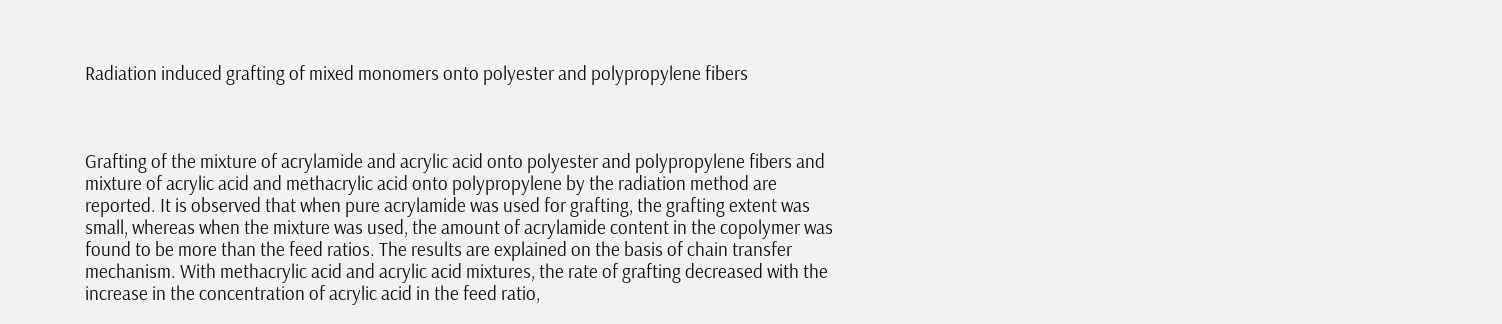Radiation induced grafting of mixed monomers onto polyester and polypropylene fibers



Grafting of the mixture of acrylamide and acrylic acid onto polyester and polypropylene fibers and mixture of acrylic acid and methacrylic acid onto polypropylene by the radiation method are reported. It is observed that when pure acrylamide was used for grafting, the grafting extent was small, whereas when the mixture was used, the amount of acrylamide content in the copolymer was found to be more than the feed ratios. The results are explained on the basis of chain transfer mechanism. With methacrylic acid and acrylic acid mixtures, the rate of grafting decreased with the increase in the concentration of acrylic acid in the feed ratio,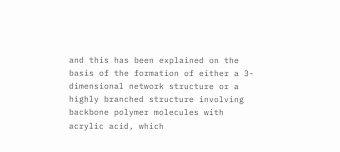and this has been explained on the basis of the formation of either a 3-dimensional network structure or a highly branched structure involving backbone polymer molecules with acrylic acid, which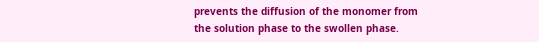prevents the diffusion of the monomer from the solution phase to the swollen phase.